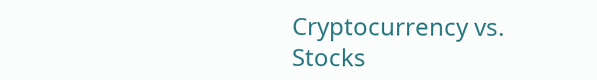Cryptocurrency vs. Stocks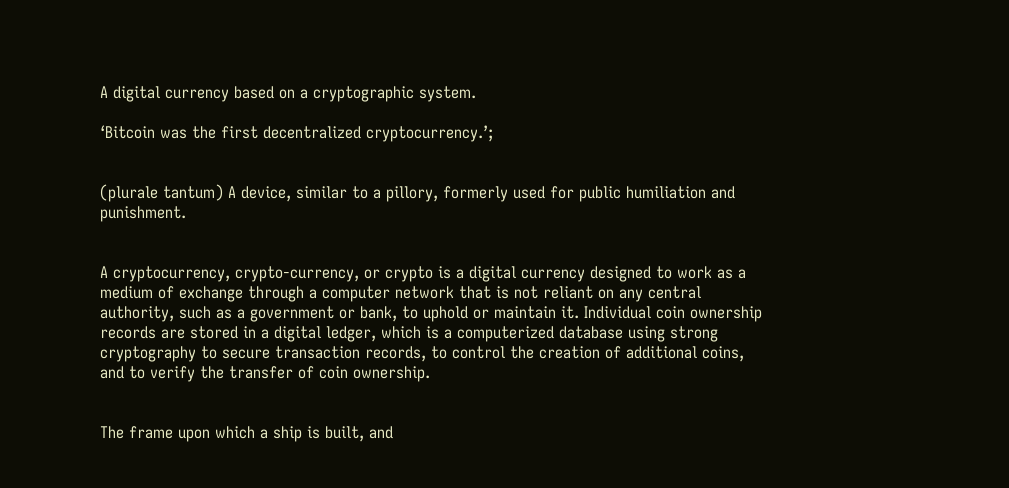A digital currency based on a cryptographic system.

‘Bitcoin was the first decentralized cryptocurrency.’;


(plurale tantum) A device, similar to a pillory, formerly used for public humiliation and punishment.


A cryptocurrency, crypto-currency, or crypto is a digital currency designed to work as a medium of exchange through a computer network that is not reliant on any central authority, such as a government or bank, to uphold or maintain it. Individual coin ownership records are stored in a digital ledger, which is a computerized database using strong cryptography to secure transaction records, to control the creation of additional coins, and to verify the transfer of coin ownership.


The frame upon which a ship is built, and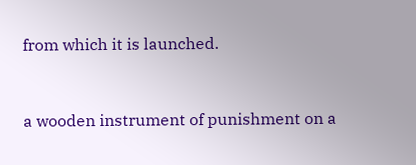from which it is launched.


a wooden instrument of punishment on a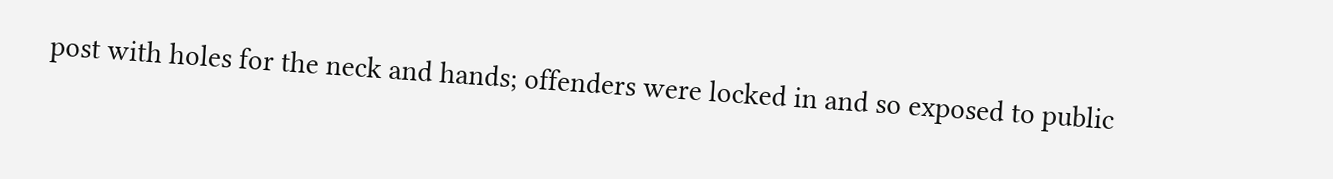post with holes for the neck and hands; offenders were locked in and so exposed to public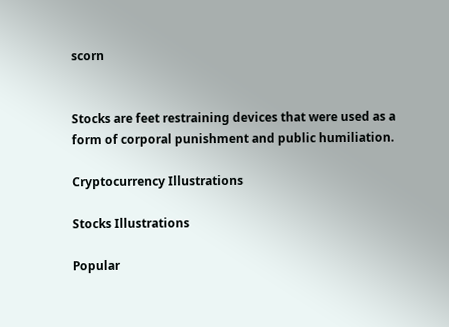scorn


Stocks are feet restraining devices that were used as a form of corporal punishment and public humiliation.

Cryptocurrency Illustrations

Stocks Illustrations

Popular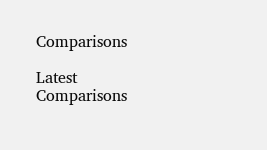Comparisons

Latest Comparisons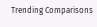Trending Comparisons